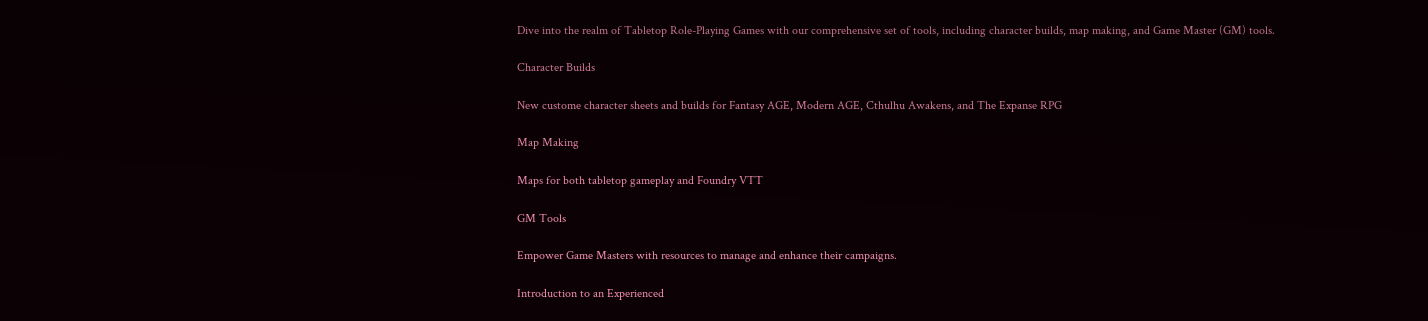Dive into the realm of Tabletop Role-Playing Games with our comprehensive set of tools, including character builds, map making, and Game Master (GM) tools.

Character Builds

New custome character sheets and builds for Fantasy AGE, Modern AGE, Cthulhu Awakens, and The Expanse RPG

Map Making

Maps for both tabletop gameplay and Foundry VTT

GM Tools

Empower Game Masters with resources to manage and enhance their campaigns.

Introduction to an Experienced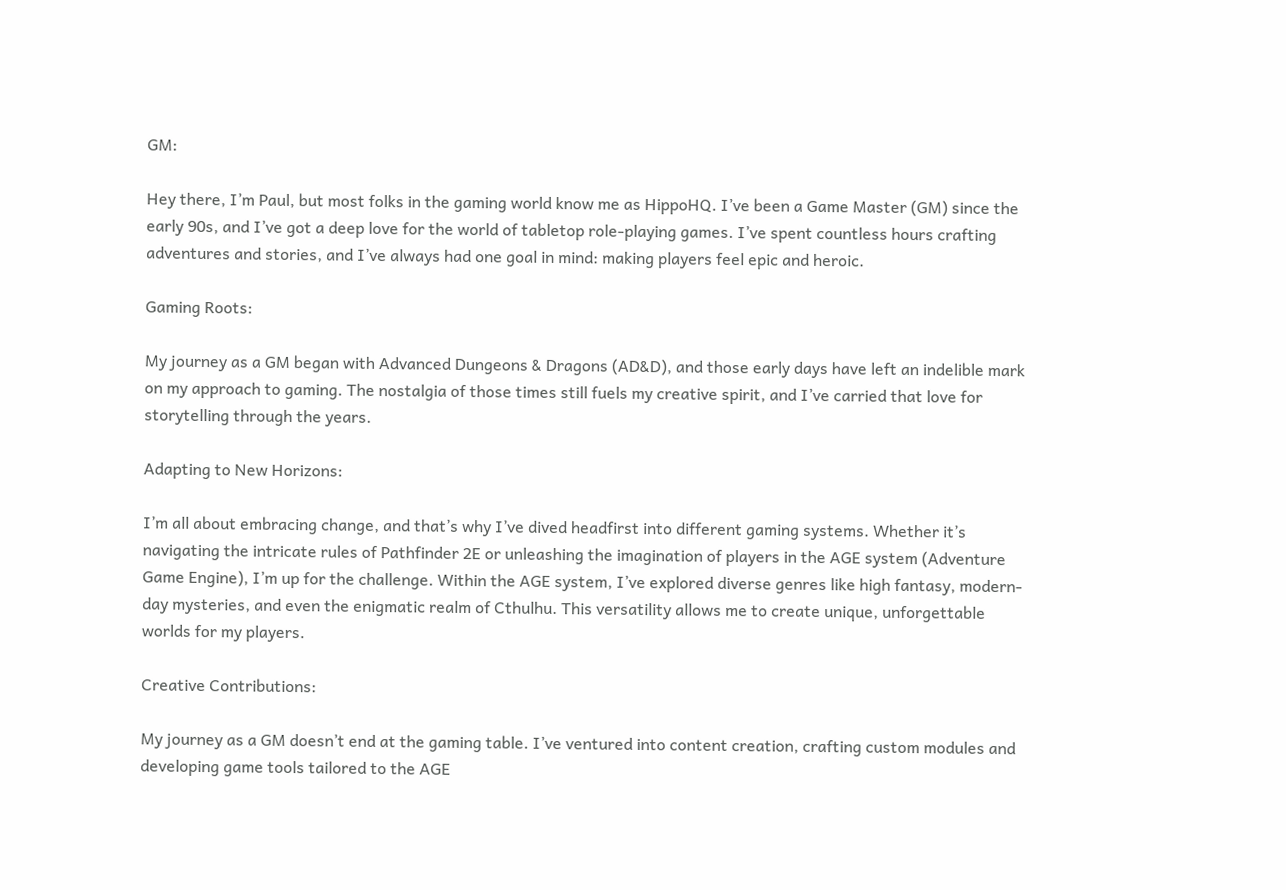GM:

Hey there, I’m Paul, but most folks in the gaming world know me as HippoHQ. I’ve been a Game Master (GM) since the early 90s, and I’ve got a deep love for the world of tabletop role-playing games. I’ve spent countless hours crafting adventures and stories, and I’ve always had one goal in mind: making players feel epic and heroic.

Gaming Roots:

My journey as a GM began with Advanced Dungeons & Dragons (AD&D), and those early days have left an indelible mark on my approach to gaming. The nostalgia of those times still fuels my creative spirit, and I’ve carried that love for storytelling through the years.

Adapting to New Horizons:

I’m all about embracing change, and that’s why I’ve dived headfirst into different gaming systems. Whether it’s navigating the intricate rules of Pathfinder 2E or unleashing the imagination of players in the AGE system (Adventure Game Engine), I’m up for the challenge. Within the AGE system, I’ve explored diverse genres like high fantasy, modern-day mysteries, and even the enigmatic realm of Cthulhu. This versatility allows me to create unique, unforgettable worlds for my players.

Creative Contributions:

My journey as a GM doesn’t end at the gaming table. I’ve ventured into content creation, crafting custom modules and developing game tools tailored to the AGE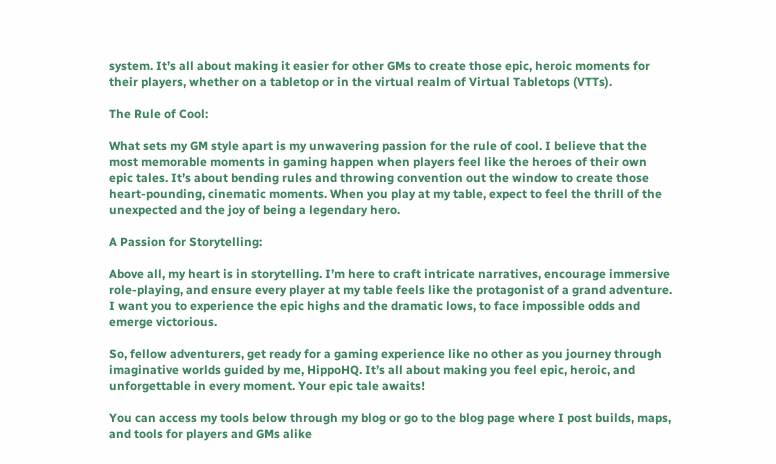system. It’s all about making it easier for other GMs to create those epic, heroic moments for their players, whether on a tabletop or in the virtual realm of Virtual Tabletops (VTTs).

The Rule of Cool:

What sets my GM style apart is my unwavering passion for the rule of cool. I believe that the most memorable moments in gaming happen when players feel like the heroes of their own epic tales. It’s about bending rules and throwing convention out the window to create those heart-pounding, cinematic moments. When you play at my table, expect to feel the thrill of the unexpected and the joy of being a legendary hero.

A Passion for Storytelling:

Above all, my heart is in storytelling. I’m here to craft intricate narratives, encourage immersive role-playing, and ensure every player at my table feels like the protagonist of a grand adventure. I want you to experience the epic highs and the dramatic lows, to face impossible odds and emerge victorious.

So, fellow adventurers, get ready for a gaming experience like no other as you journey through imaginative worlds guided by me, HippoHQ. It’s all about making you feel epic, heroic, and unforgettable in every moment. Your epic tale awaits!

You can access my tools below through my blog or go to the blog page where I post builds, maps, and tools for players and GMs alike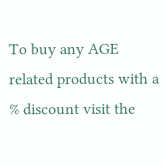To buy any AGE related products with a % discount visit the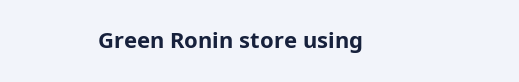Green Ronin store using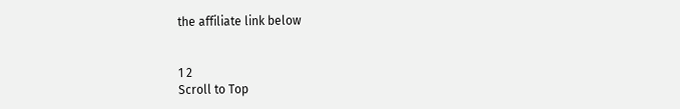the affiliate link below


1 2
Scroll to Top